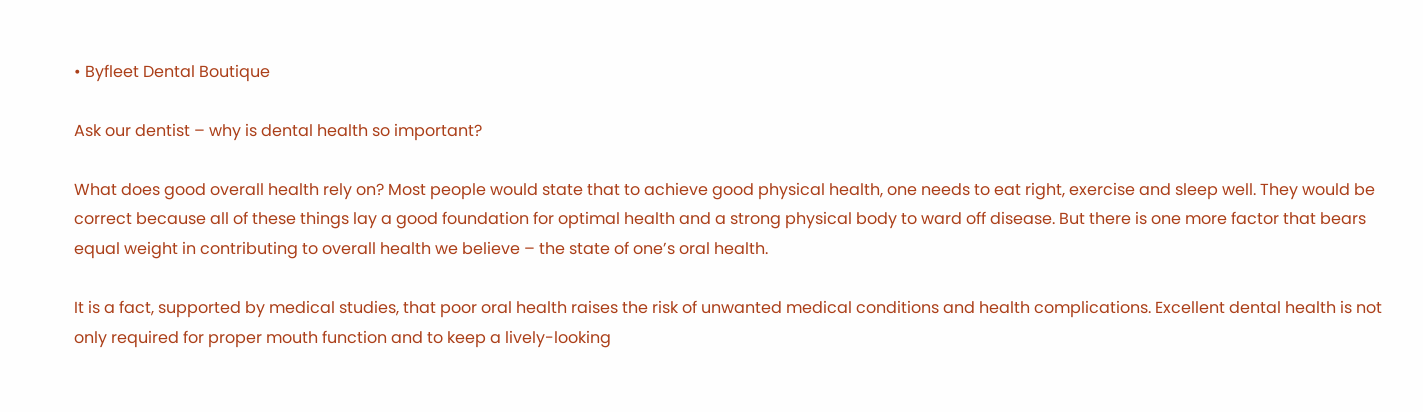• Byfleet Dental Boutique

Ask our dentist – why is dental health so important?

What does good overall health rely on? Most people would state that to achieve good physical health, one needs to eat right, exercise and sleep well. They would be correct because all of these things lay a good foundation for optimal health and a strong physical body to ward off disease. But there is one more factor that bears equal weight in contributing to overall health we believe – the state of one’s oral health.

It is a fact, supported by medical studies, that poor oral health raises the risk of unwanted medical conditions and health complications. Excellent dental health is not only required for proper mouth function and to keep a lively-looking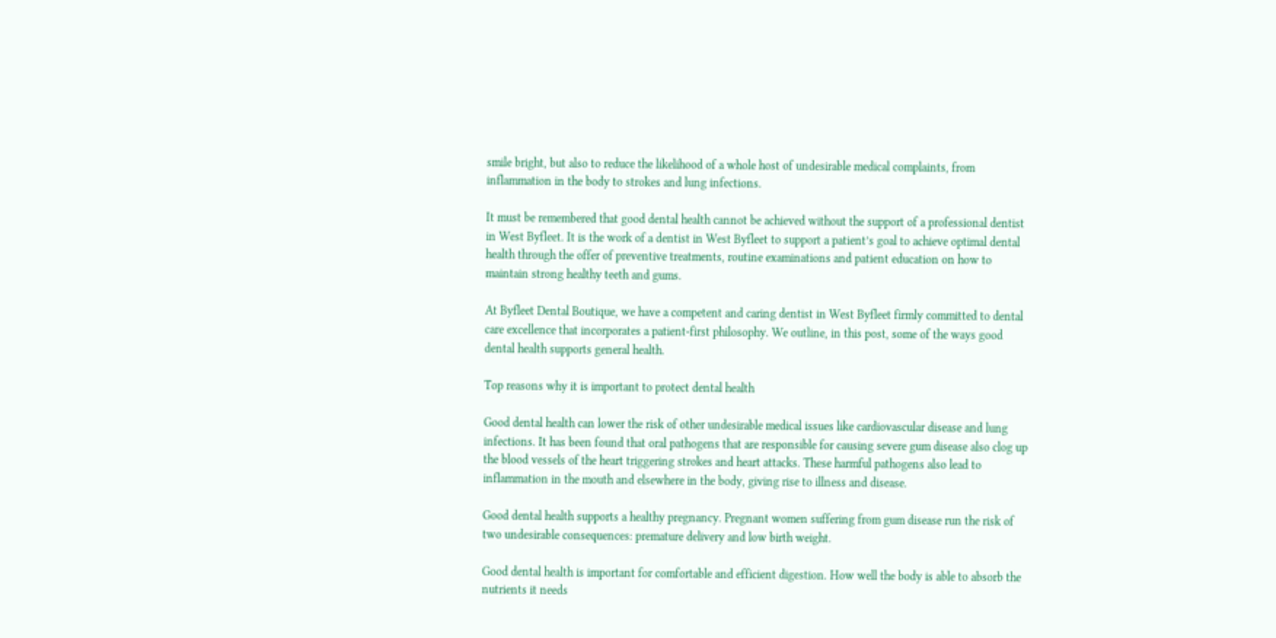smile bright, but also to reduce the likelihood of a whole host of undesirable medical complaints, from inflammation in the body to strokes and lung infections.

It must be remembered that good dental health cannot be achieved without the support of a professional dentist in West Byfleet. It is the work of a dentist in West Byfleet to support a patient’s goal to achieve optimal dental health through the offer of preventive treatments, routine examinations and patient education on how to maintain strong healthy teeth and gums.

At Byfleet Dental Boutique, we have a competent and caring dentist in West Byfleet firmly committed to dental care excellence that incorporates a patient-first philosophy. We outline, in this post, some of the ways good dental health supports general health.

Top reasons why it is important to protect dental health

Good dental health can lower the risk of other undesirable medical issues like cardiovascular disease and lung infections. It has been found that oral pathogens that are responsible for causing severe gum disease also clog up the blood vessels of the heart triggering strokes and heart attacks. These harmful pathogens also lead to inflammation in the mouth and elsewhere in the body, giving rise to illness and disease.

Good dental health supports a healthy pregnancy. Pregnant women suffering from gum disease run the risk of two undesirable consequences: premature delivery and low birth weight.

Good dental health is important for comfortable and efficient digestion. How well the body is able to absorb the nutrients it needs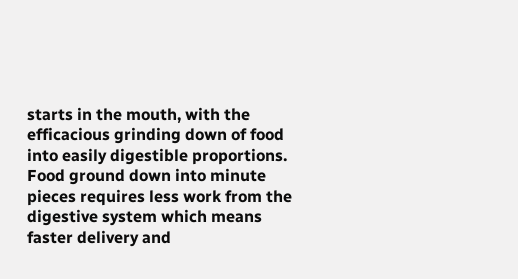starts in the mouth, with the efficacious grinding down of food into easily digestible proportions. Food ground down into minute pieces requires less work from the digestive system which means faster delivery and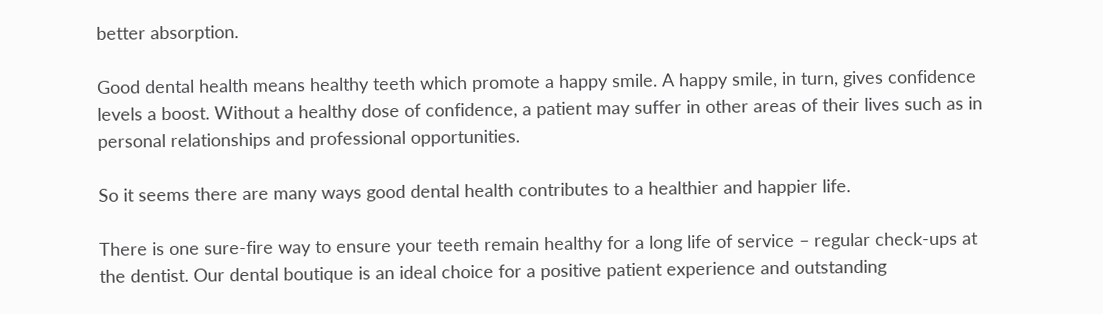better absorption.

Good dental health means healthy teeth which promote a happy smile. A happy smile, in turn, gives confidence levels a boost. Without a healthy dose of confidence, a patient may suffer in other areas of their lives such as in personal relationships and professional opportunities.

So it seems there are many ways good dental health contributes to a healthier and happier life.

There is one sure-fire way to ensure your teeth remain healthy for a long life of service – regular check-ups at the dentist. Our dental boutique is an ideal choice for a positive patient experience and outstanding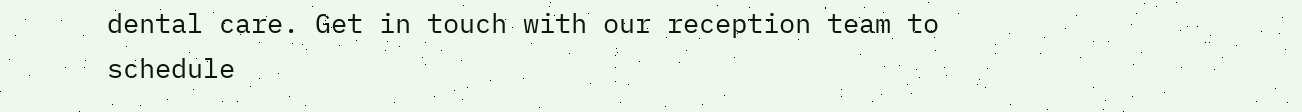dental care. Get in touch with our reception team to schedule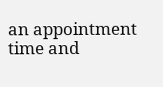an appointment time and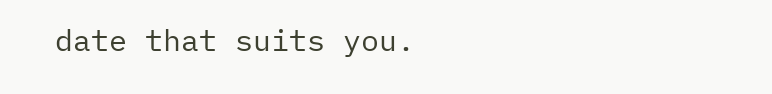date that suits you.